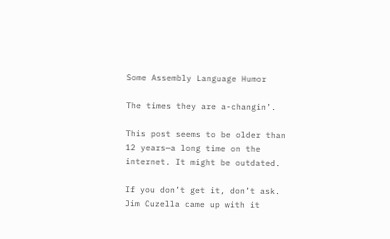Some Assembly Language Humor

The times they are a-changin’.

This post seems to be older than 12 years—a long time on the internet. It might be outdated.

If you don’t get it, don’t ask. Jim Cuzella came up with it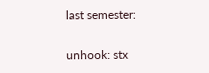last semester:

unhook: stx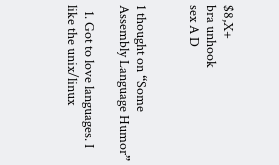$8,X+
bra unhook
sex A D


1 thought on “Some Assembly Language Humor”

  1. Got to love languages. I like the unix/linux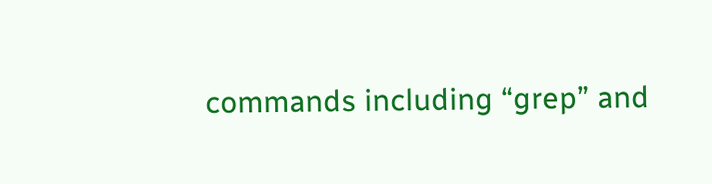commands including “grep” and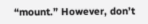“mount.” However, don’t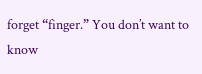forget “finger.” You don’t want to know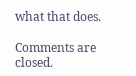what that does.

Comments are closed.